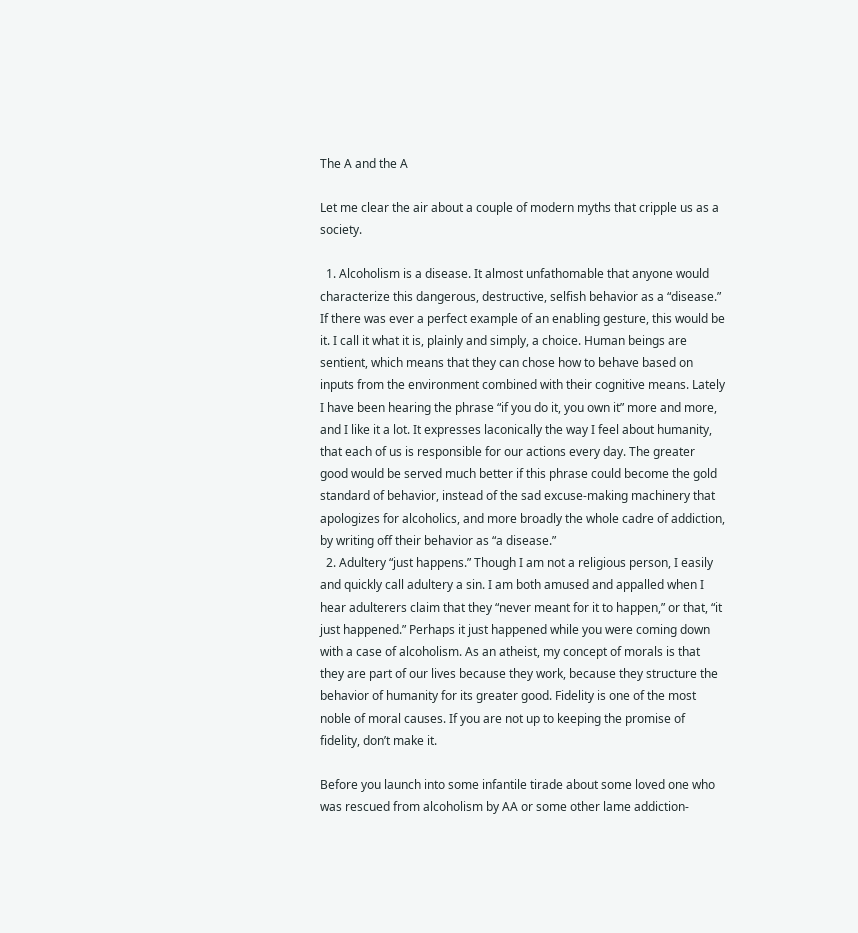The A and the A

Let me clear the air about a couple of modern myths that cripple us as a society.

  1. Alcoholism is a disease. It almost unfathomable that anyone would characterize this dangerous, destructive, selfish behavior as a “disease.” If there was ever a perfect example of an enabling gesture, this would be it. I call it what it is, plainly and simply, a choice. Human beings are sentient, which means that they can chose how to behave based on inputs from the environment combined with their cognitive means. Lately I have been hearing the phrase “if you do it, you own it” more and more, and I like it a lot. It expresses laconically the way I feel about humanity, that each of us is responsible for our actions every day. The greater good would be served much better if this phrase could become the gold standard of behavior, instead of the sad excuse-making machinery that apologizes for alcoholics, and more broadly the whole cadre of addiction, by writing off their behavior as “a disease.”
  2. Adultery “just happens.” Though I am not a religious person, I easily and quickly call adultery a sin. I am both amused and appalled when I hear adulterers claim that they “never meant for it to happen,” or that, “it just happened.” Perhaps it just happened while you were coming down with a case of alcoholism. As an atheist, my concept of morals is that they are part of our lives because they work, because they structure the behavior of humanity for its greater good. Fidelity is one of the most noble of moral causes. If you are not up to keeping the promise of fidelity, don’t make it.

Before you launch into some infantile tirade about some loved one who was rescued from alcoholism by AA or some other lame addiction-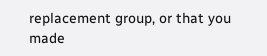replacement group, or that you made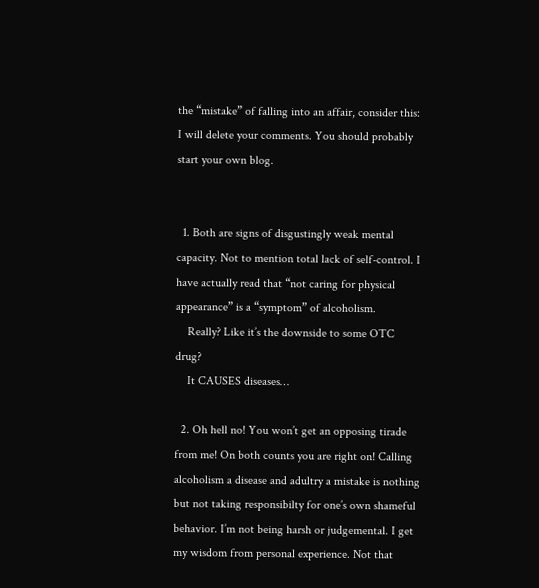the “mistake” of falling into an affair, consider this: I will delete your comments. You should probably start your own blog.


  1. Both are signs of disgustingly weak mental capacity. Not to mention total lack of self-control. I have actually read that “not caring for physical appearance” is a “symptom” of alcoholism.
    Really? Like it’s the downside to some OTC drug?
    It CAUSES diseases…

  2. Oh hell no! You won’t get an opposing tirade from me! On both counts you are right on! Calling alcoholism a disease and adultry a mistake is nothing but not taking responsibilty for one’s own shameful behavior. I’m not being harsh or judgemental. I get my wisdom from personal experience. Not that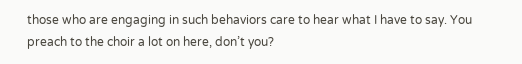those who are engaging in such behaviors care to hear what I have to say. You preach to the choir a lot on here, don’t you?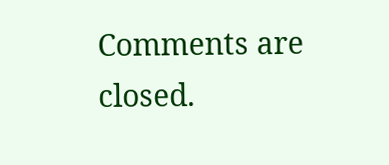Comments are closed.